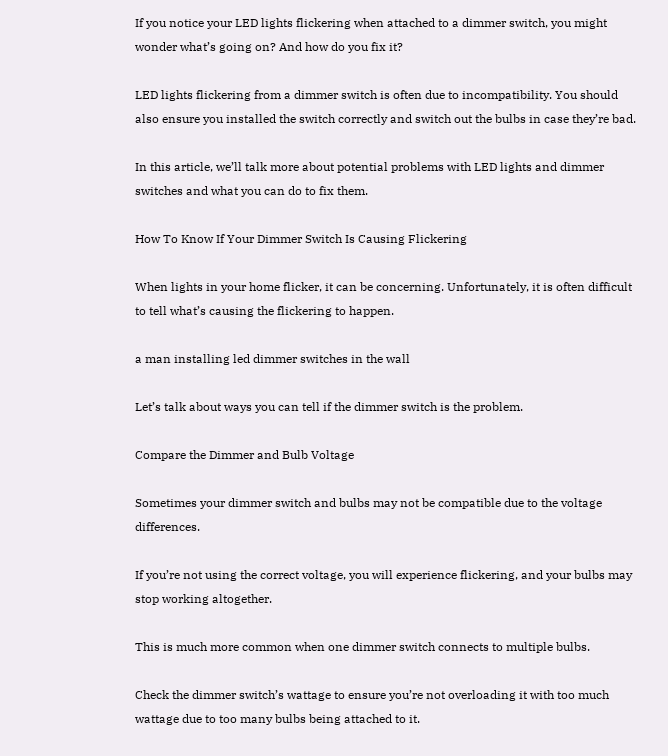If you notice your LED lights flickering when attached to a dimmer switch, you might wonder what’s going on? And how do you fix it?

LED lights flickering from a dimmer switch is often due to incompatibility. You should also ensure you installed the switch correctly and switch out the bulbs in case they’re bad.

In this article, we’ll talk more about potential problems with LED lights and dimmer switches and what you can do to fix them.

How To Know If Your Dimmer Switch Is Causing Flickering

When lights in your home flicker, it can be concerning. Unfortunately, it is often difficult to tell what’s causing the flickering to happen.

a man installing led dimmer switches in the wall

Let’s talk about ways you can tell if the dimmer switch is the problem.

Compare the Dimmer and Bulb Voltage

Sometimes your dimmer switch and bulbs may not be compatible due to the voltage differences.

If you’re not using the correct voltage, you will experience flickering, and your bulbs may stop working altogether.

This is much more common when one dimmer switch connects to multiple bulbs.

Check the dimmer switch’s wattage to ensure you’re not overloading it with too much wattage due to too many bulbs being attached to it.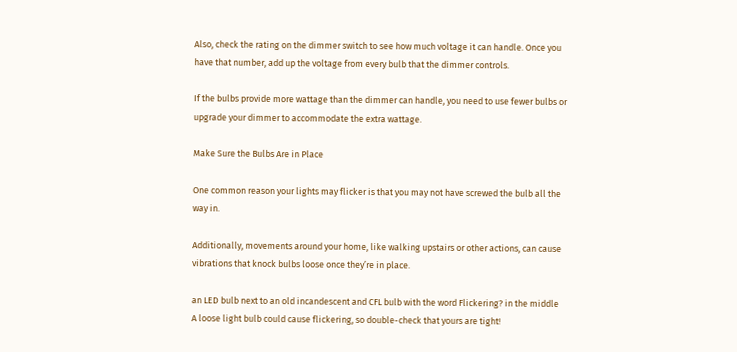Also, check the rating on the dimmer switch to see how much voltage it can handle. Once you have that number, add up the voltage from every bulb that the dimmer controls.

If the bulbs provide more wattage than the dimmer can handle, you need to use fewer bulbs or upgrade your dimmer to accommodate the extra wattage.

Make Sure the Bulbs Are in Place

One common reason your lights may flicker is that you may not have screwed the bulb all the way in.

Additionally, movements around your home, like walking upstairs or other actions, can cause vibrations that knock bulbs loose once they’re in place.

an LED bulb next to an old incandescent and CFL bulb with the word Flickering? in the middle
A loose light bulb could cause flickering, so double-check that yours are tight!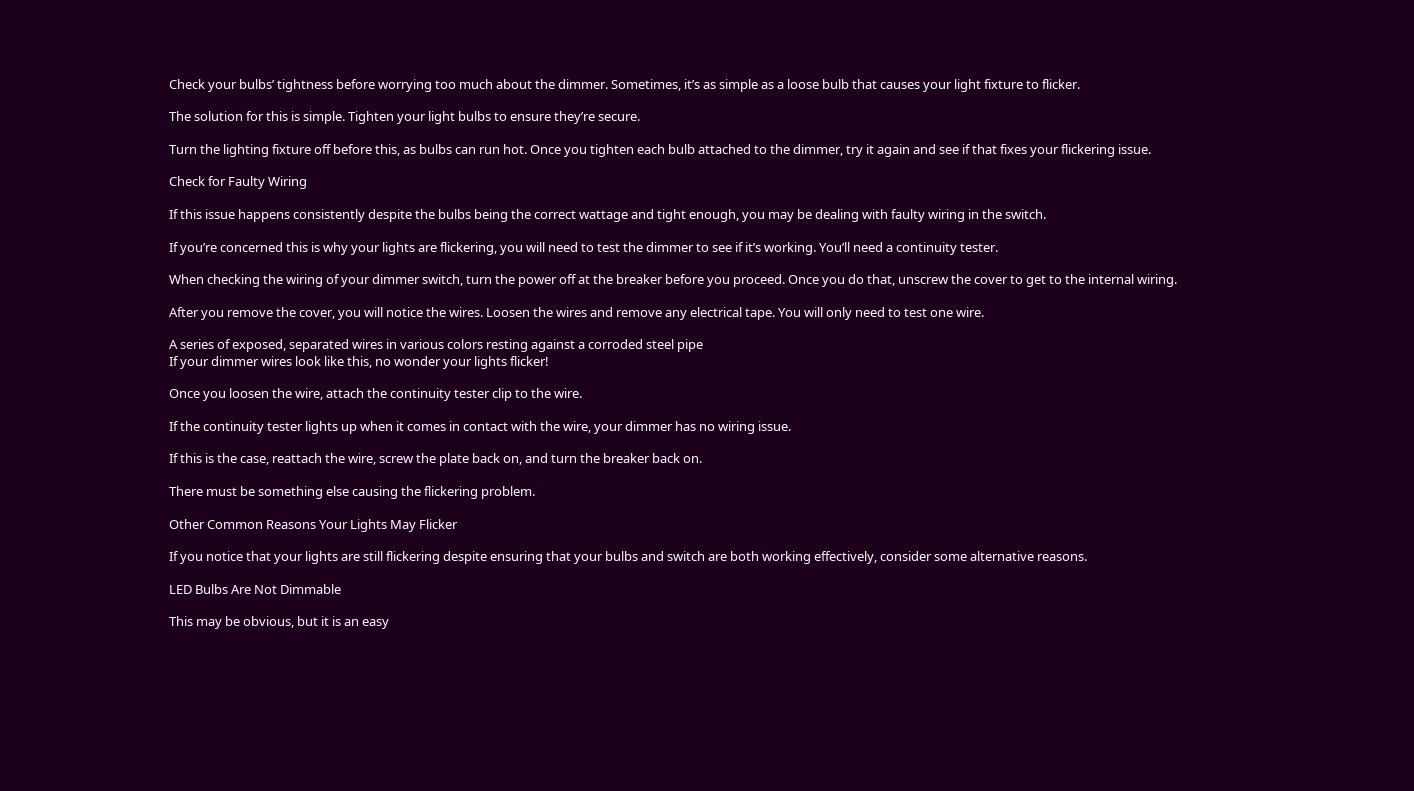Check your bulbs’ tightness before worrying too much about the dimmer. Sometimes, it’s as simple as a loose bulb that causes your light fixture to flicker.

The solution for this is simple. Tighten your light bulbs to ensure they’re secure.

Turn the lighting fixture off before this, as bulbs can run hot. Once you tighten each bulb attached to the dimmer, try it again and see if that fixes your flickering issue.

Check for Faulty Wiring

If this issue happens consistently despite the bulbs being the correct wattage and tight enough, you may be dealing with faulty wiring in the switch.

If you’re concerned this is why your lights are flickering, you will need to test the dimmer to see if it’s working. You’ll need a continuity tester.

When checking the wiring of your dimmer switch, turn the power off at the breaker before you proceed. Once you do that, unscrew the cover to get to the internal wiring.

After you remove the cover, you will notice the wires. Loosen the wires and remove any electrical tape. You will only need to test one wire.

A series of exposed, separated wires in various colors resting against a corroded steel pipe
If your dimmer wires look like this, no wonder your lights flicker!

Once you loosen the wire, attach the continuity tester clip to the wire.

If the continuity tester lights up when it comes in contact with the wire, your dimmer has no wiring issue.

If this is the case, reattach the wire, screw the plate back on, and turn the breaker back on.

There must be something else causing the flickering problem.

Other Common Reasons Your Lights May Flicker

If you notice that your lights are still flickering despite ensuring that your bulbs and switch are both working effectively, consider some alternative reasons.

LED Bulbs Are Not Dimmable

This may be obvious, but it is an easy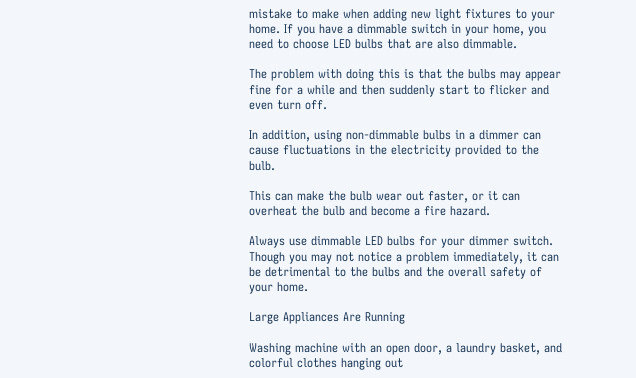mistake to make when adding new light fixtures to your home. If you have a dimmable switch in your home, you need to choose LED bulbs that are also dimmable.

The problem with doing this is that the bulbs may appear fine for a while and then suddenly start to flicker and even turn off.

In addition, using non-dimmable bulbs in a dimmer can cause fluctuations in the electricity provided to the bulb.

This can make the bulb wear out faster, or it can overheat the bulb and become a fire hazard.

Always use dimmable LED bulbs for your dimmer switch. Though you may not notice a problem immediately, it can be detrimental to the bulbs and the overall safety of your home.

Large Appliances Are Running

Washing machine with an open door, a laundry basket, and colorful clothes hanging out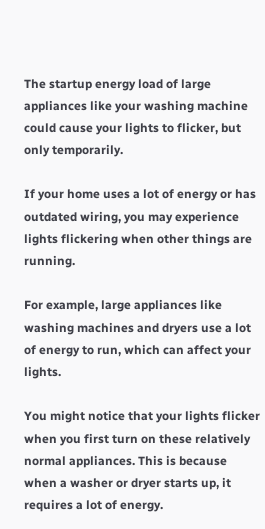The startup energy load of large appliances like your washing machine could cause your lights to flicker, but only temporarily.

If your home uses a lot of energy or has outdated wiring, you may experience lights flickering when other things are running.

For example, large appliances like washing machines and dryers use a lot of energy to run, which can affect your lights.

You might notice that your lights flicker when you first turn on these relatively normal appliances. This is because when a washer or dryer starts up, it requires a lot of energy.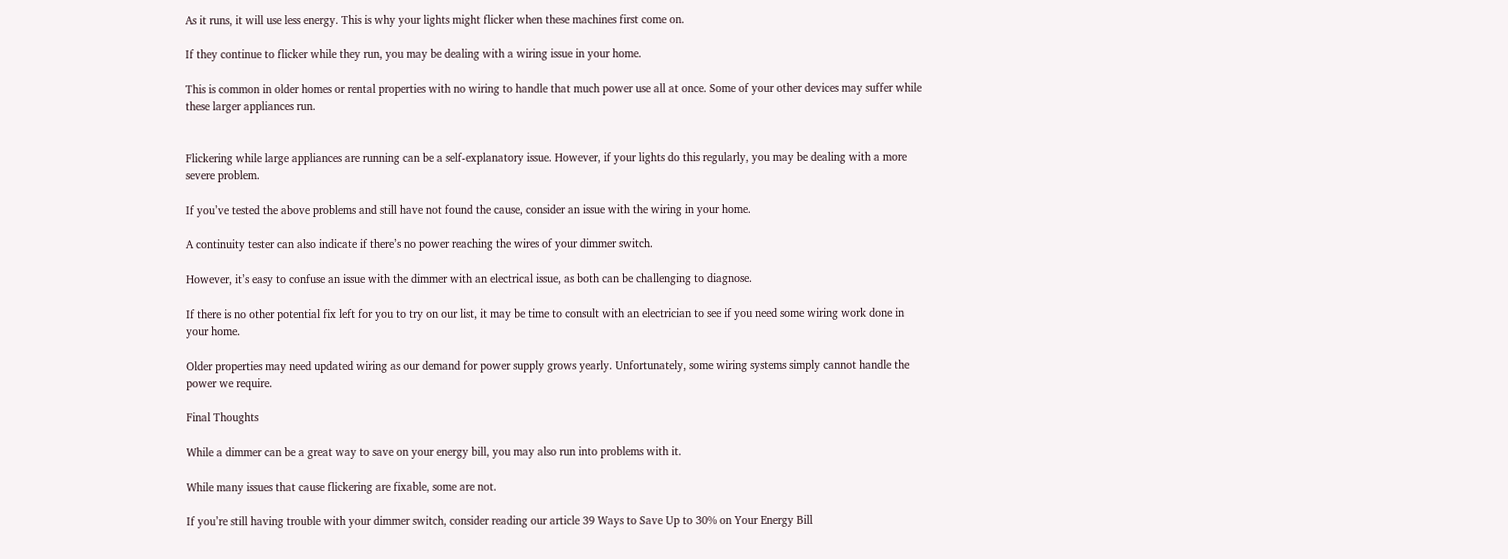As it runs, it will use less energy. This is why your lights might flicker when these machines first come on.

If they continue to flicker while they run, you may be dealing with a wiring issue in your home.

This is common in older homes or rental properties with no wiring to handle that much power use all at once. Some of your other devices may suffer while these larger appliances run.


Flickering while large appliances are running can be a self-explanatory issue. However, if your lights do this regularly, you may be dealing with a more severe problem.

If you’ve tested the above problems and still have not found the cause, consider an issue with the wiring in your home.

A continuity tester can also indicate if there’s no power reaching the wires of your dimmer switch.

However, it’s easy to confuse an issue with the dimmer with an electrical issue, as both can be challenging to diagnose.

If there is no other potential fix left for you to try on our list, it may be time to consult with an electrician to see if you need some wiring work done in your home.

Older properties may need updated wiring as our demand for power supply grows yearly. Unfortunately, some wiring systems simply cannot handle the power we require.

Final Thoughts

While a dimmer can be a great way to save on your energy bill, you may also run into problems with it.

While many issues that cause flickering are fixable, some are not.

If you’re still having trouble with your dimmer switch, consider reading our article 39 Ways to Save Up to 30% on Your Energy Bill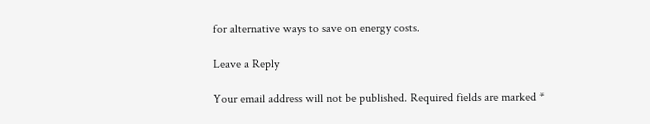for alternative ways to save on energy costs.

Leave a Reply

Your email address will not be published. Required fields are marked *